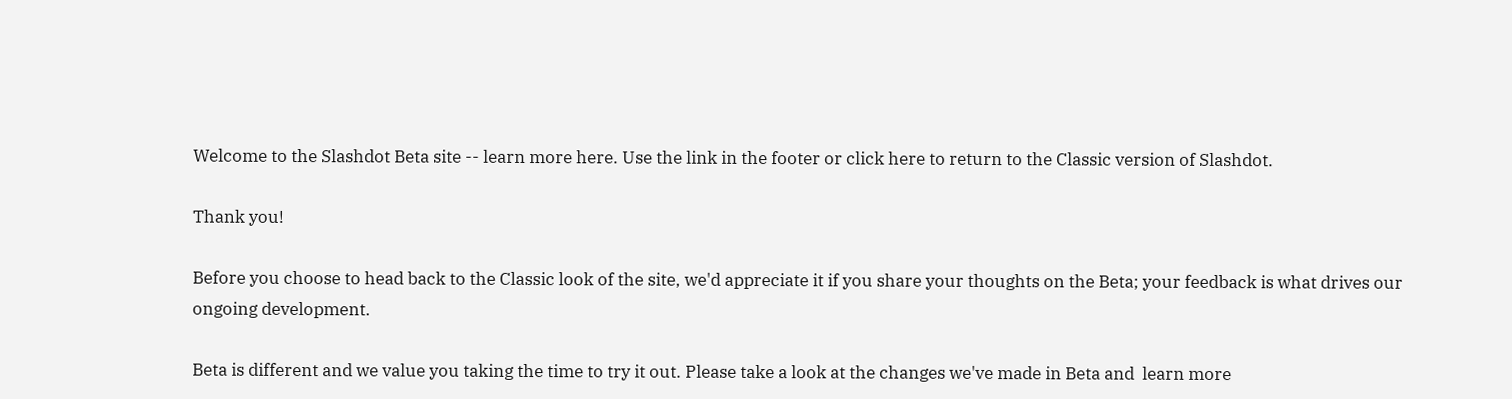Welcome to the Slashdot Beta site -- learn more here. Use the link in the footer or click here to return to the Classic version of Slashdot.

Thank you!

Before you choose to head back to the Classic look of the site, we'd appreciate it if you share your thoughts on the Beta; your feedback is what drives our ongoing development.

Beta is different and we value you taking the time to try it out. Please take a look at the changes we've made in Beta and  learn more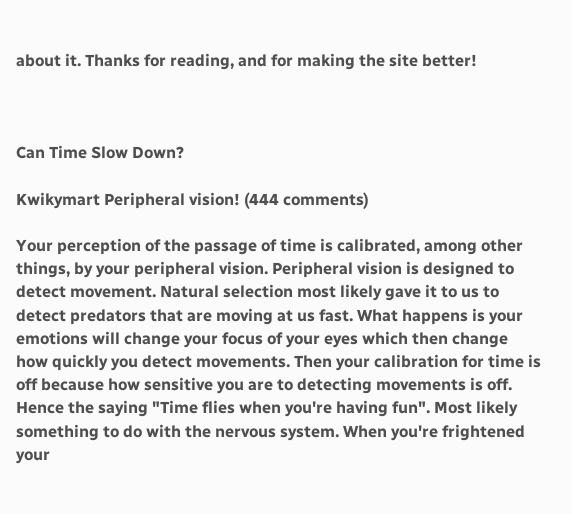about it. Thanks for reading, and for making the site better!



Can Time Slow Down?

Kwikymart Peripheral vision! (444 comments)

Your perception of the passage of time is calibrated, among other things, by your peripheral vision. Peripheral vision is designed to detect movement. Natural selection most likely gave it to us to detect predators that are moving at us fast. What happens is your emotions will change your focus of your eyes which then change how quickly you detect movements. Then your calibration for time is off because how sensitive you are to detecting movements is off. Hence the saying "Time flies when you're having fun". Most likely something to do with the nervous system. When you're frightened your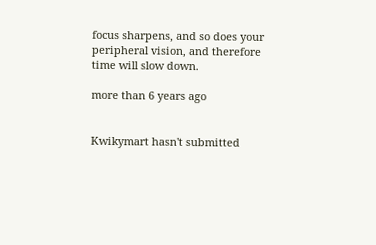focus sharpens, and so does your peripheral vision, and therefore time will slow down.

more than 6 years ago


Kwikymart hasn't submitted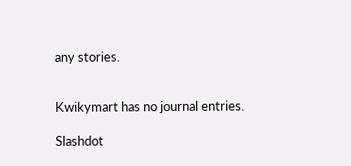any stories.


Kwikymart has no journal entries.

Slashdot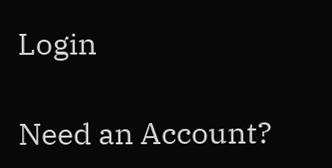Login

Need an Account?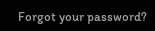Forgot your password?